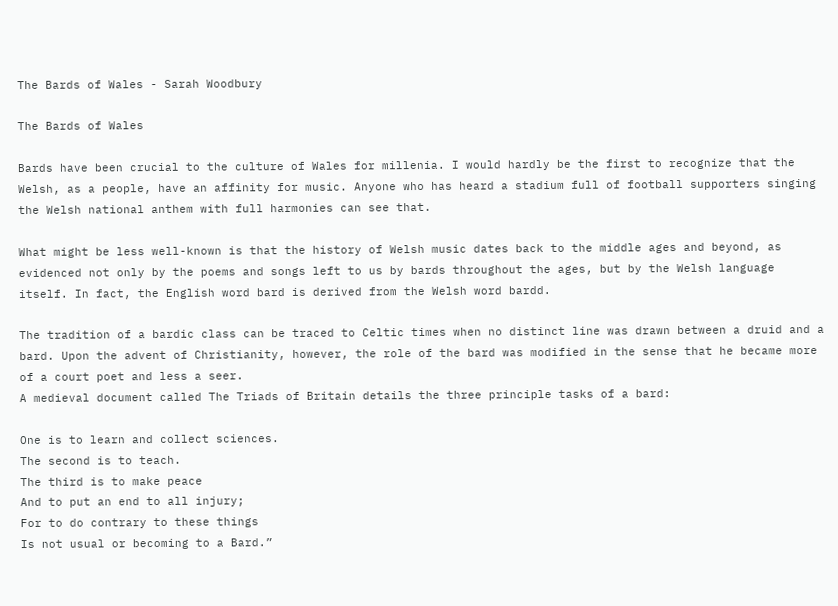The Bards of Wales - Sarah Woodbury

The Bards of Wales

Bards have been crucial to the culture of Wales for millenia. I would hardly be the first to recognize that the Welsh, as a people, have an affinity for music. Anyone who has heard a stadium full of football supporters singing the Welsh national anthem with full harmonies can see that.

What might be less well-known is that the history of Welsh music dates back to the middle ages and beyond, as evidenced not only by the poems and songs left to us by bards throughout the ages, but by the Welsh language itself. In fact, the English word bard is derived from the Welsh word bardd.

The tradition of a bardic class can be traced to Celtic times when no distinct line was drawn between a druid and a bard. Upon the advent of Christianity, however, the role of the bard was modified in the sense that he became more of a court poet and less a seer.
A medieval document called The Triads of Britain details the three principle tasks of a bard:

One is to learn and collect sciences.
The second is to teach.
The third is to make peace
And to put an end to all injury;
For to do contrary to these things
Is not usual or becoming to a Bard.”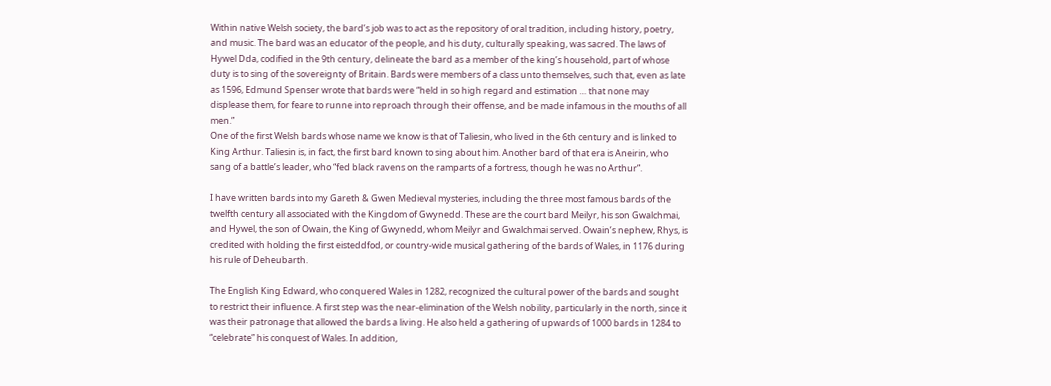Within native Welsh society, the bard’s job was to act as the repository of oral tradition, including history, poetry, and music. The bard was an educator of the people, and his duty, culturally speaking, was sacred. The laws of Hywel Dda, codified in the 9th century, delineate the bard as a member of the king’s household, part of whose duty is to sing of the sovereignty of Britain. Bards were members of a class unto themselves, such that, even as late as 1596, Edmund Spenser wrote that bards were “held in so high regard and estimation … that none may displease them, for feare to runne into reproach through their offense, and be made infamous in the mouths of all men.”
One of the first Welsh bards whose name we know is that of Taliesin, who lived in the 6th century and is linked to King Arthur. Taliesin is, in fact, the first bard known to sing about him. Another bard of that era is Aneirin, who sang of a battle’s leader, who “fed black ravens on the ramparts of a fortress, though he was no Arthur”.

I have written bards into my Gareth & Gwen Medieval mysteries, including the three most famous bards of the twelfth century all associated with the Kingdom of Gwynedd. These are the court bard Meilyr, his son Gwalchmai, and Hywel, the son of Owain, the King of Gwynedd, whom Meilyr and Gwalchmai served. Owain’s nephew, Rhys, is credited with holding the first eisteddfod, or country-wide musical gathering of the bards of Wales, in 1176 during his rule of Deheubarth.

The English King Edward, who conquered Wales in 1282, recognized the cultural power of the bards and sought to restrict their influence. A first step was the near-elimination of the Welsh nobility, particularly in the north, since it was their patronage that allowed the bards a living. He also held a gathering of upwards of 1000 bards in 1284 to “celebrate” his conquest of Wales. In addition,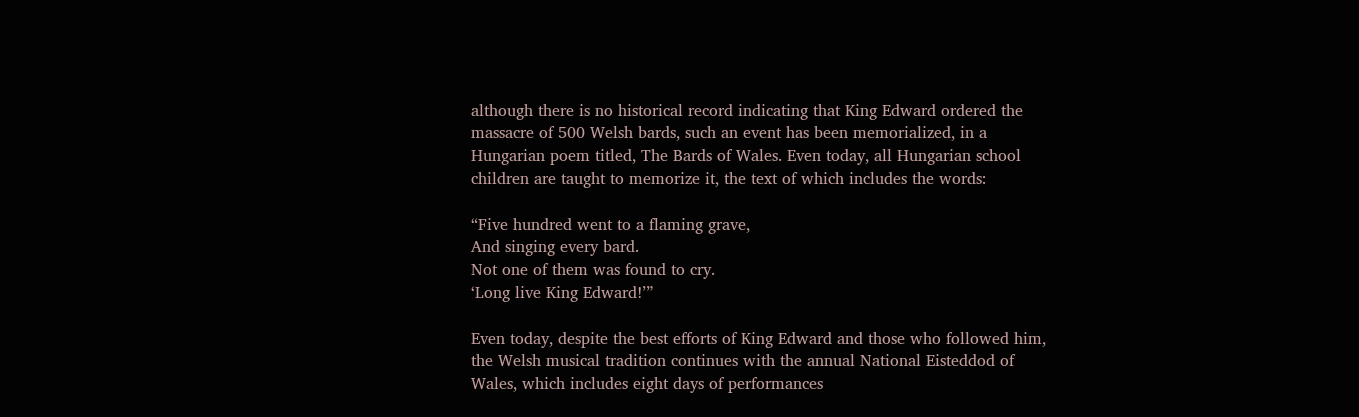although there is no historical record indicating that King Edward ordered the massacre of 500 Welsh bards, such an event has been memorialized, in a Hungarian poem titled, The Bards of Wales. Even today, all Hungarian school children are taught to memorize it, the text of which includes the words:

“Five hundred went to a flaming grave,
And singing every bard.
Not one of them was found to cry.
‘Long live King Edward!’”

Even today, despite the best efforts of King Edward and those who followed him, the Welsh musical tradition continues with the annual National Eisteddod of Wales, which includes eight days of performances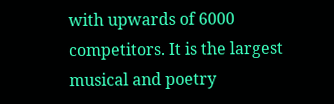with upwards of 6000 competitors. It is the largest musical and poetry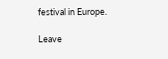festival in Europe.

Leave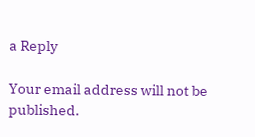a Reply

Your email address will not be published.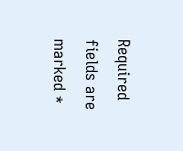Required fields are marked *